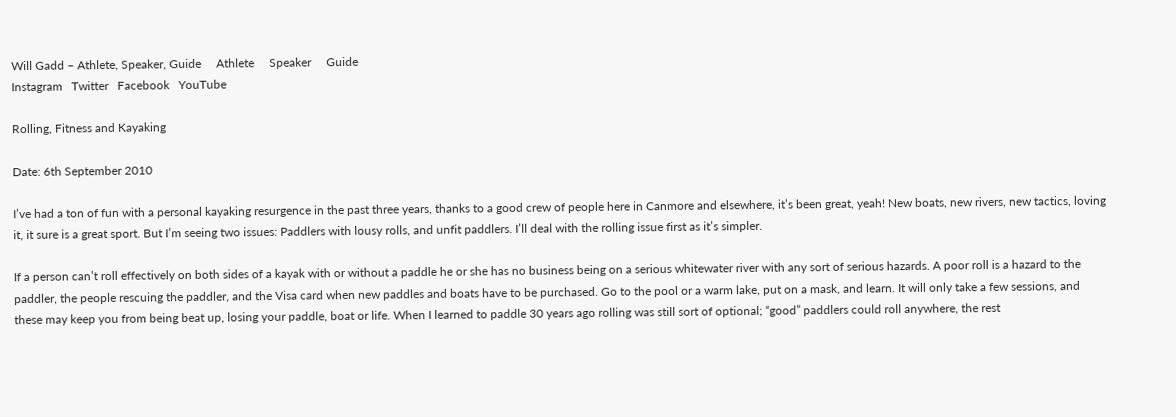Will Gadd – Athlete, Speaker, Guide     Athlete     Speaker     Guide
Instagram   Twitter   Facebook   YouTube

Rolling, Fitness and Kayaking

Date: 6th September 2010

I’ve had a ton of fun with a personal kayaking resurgence in the past three years, thanks to a good crew of people here in Canmore and elsewhere, it’s been great, yeah! New boats, new rivers, new tactics, loving it, it sure is a great sport. But I’m seeing two issues: Paddlers with lousy rolls, and unfit paddlers. I’ll deal with the rolling issue first as it’s simpler.

If a person can’t roll effectively on both sides of a kayak with or without a paddle he or she has no business being on a serious whitewater river with any sort of serious hazards. A poor roll is a hazard to the paddler, the people rescuing the paddler, and the Visa card when new paddles and boats have to be purchased. Go to the pool or a warm lake, put on a mask, and learn. It will only take a few sessions, and these may keep you from being beat up, losing your paddle, boat or life. When I learned to paddle 30 years ago rolling was still sort of optional; “good” paddlers could roll anywhere, the rest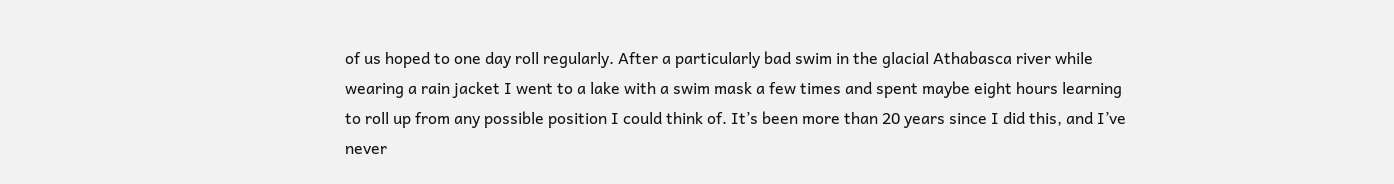of us hoped to one day roll regularly. After a particularly bad swim in the glacial Athabasca river while wearing a rain jacket I went to a lake with a swim mask a few times and spent maybe eight hours learning to roll up from any possible position I could think of. It’s been more than 20 years since I did this, and I’ve never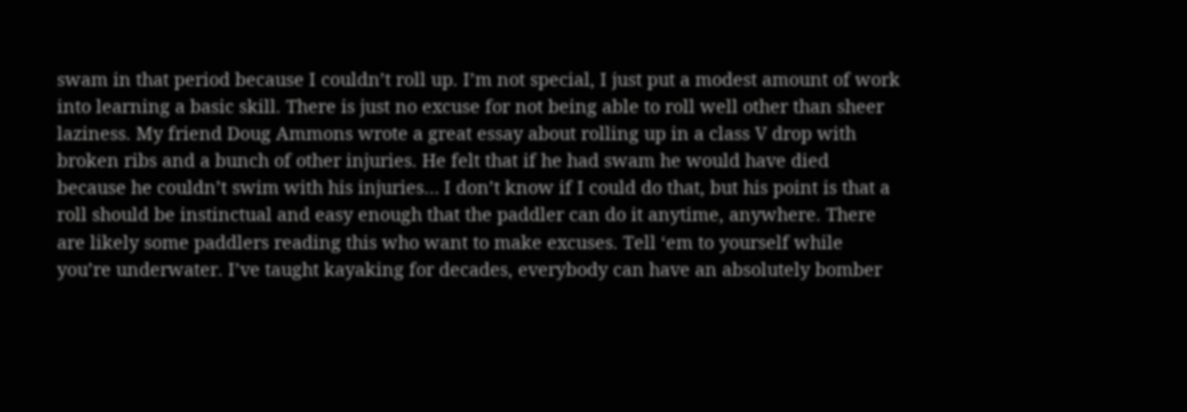swam in that period because I couldn’t roll up. I’m not special, I just put a modest amount of work into learning a basic skill. There is just no excuse for not being able to roll well other than sheer laziness. My friend Doug Ammons wrote a great essay about rolling up in a class V drop with broken ribs and a bunch of other injuries. He felt that if he had swam he would have died because he couldn’t swim with his injuries… I don’t know if I could do that, but his point is that a roll should be instinctual and easy enough that the paddler can do it anytime, anywhere. There are likely some paddlers reading this who want to make excuses. Tell ‘em to yourself while you’re underwater. I’ve taught kayaking for decades, everybody can have an absolutely bomber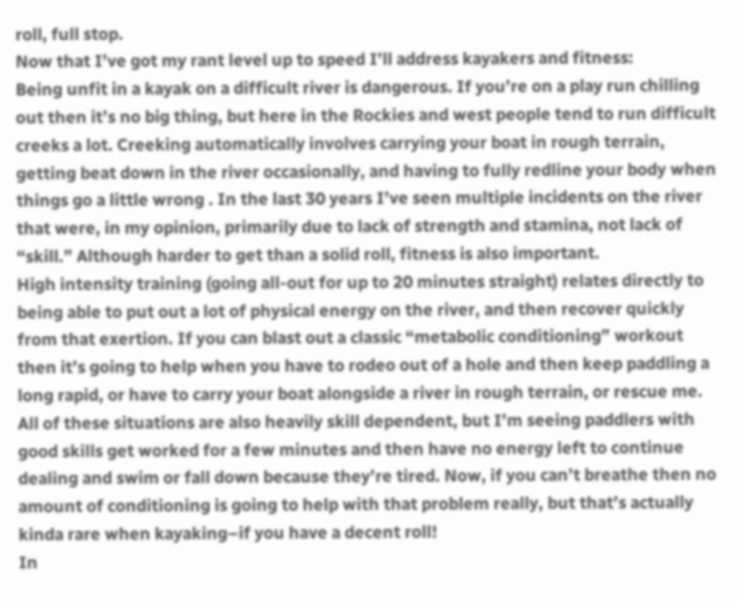roll, full stop.
Now that I’ve got my rant level up to speed I’ll address kayakers and fitness:
Being unfit in a kayak on a difficult river is dangerous. If you’re on a play run chilling out then it’s no big thing, but here in the Rockies and west people tend to run difficult creeks a lot. Creeking automatically involves carrying your boat in rough terrain, getting beat down in the river occasionally, and having to fully redline your body when things go a little wrong . In the last 30 years I’ve seen multiple incidents on the river that were, in my opinion, primarily due to lack of strength and stamina, not lack of “skill.” Although harder to get than a solid roll, fitness is also important.
High intensity training (going all-out for up to 20 minutes straight) relates directly to being able to put out a lot of physical energy on the river, and then recover quickly from that exertion. If you can blast out a classic “metabolic conditioning” workout then it’s going to help when you have to rodeo out of a hole and then keep paddling a long rapid, or have to carry your boat alongside a river in rough terrain, or rescue me. All of these situations are also heavily skill dependent, but I’m seeing paddlers with good skills get worked for a few minutes and then have no energy left to continue dealing and swim or fall down because they’re tired. Now, if you can’t breathe then no amount of conditioning is going to help with that problem really, but that’s actually kinda rare when kayaking–if you have a decent roll!
In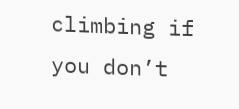climbing if you don’t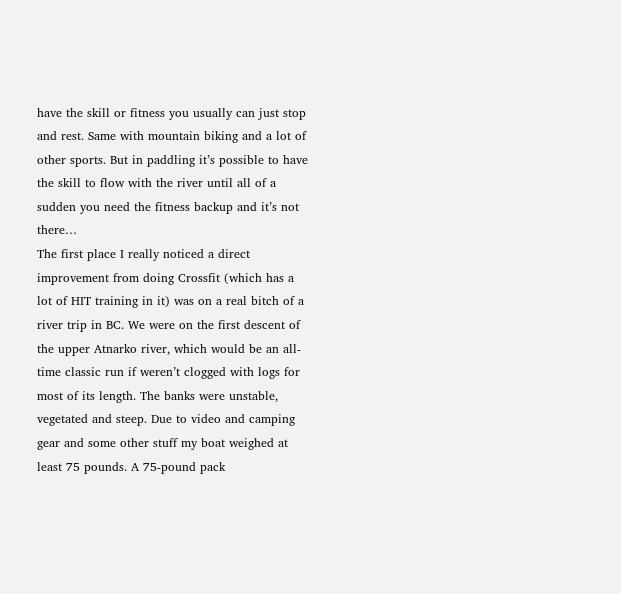have the skill or fitness you usually can just stop and rest. Same with mountain biking and a lot of other sports. But in paddling it’s possible to have the skill to flow with the river until all of a sudden you need the fitness backup and it’s not there…
The first place I really noticed a direct improvement from doing Crossfit (which has a lot of HIT training in it) was on a real bitch of a river trip in BC. We were on the first descent of the upper Atnarko river, which would be an all-time classic run if weren’t clogged with logs for most of its length. The banks were unstable, vegetated and steep. Due to video and camping gear and some other stuff my boat weighed at least 75 pounds. A 75-pound pack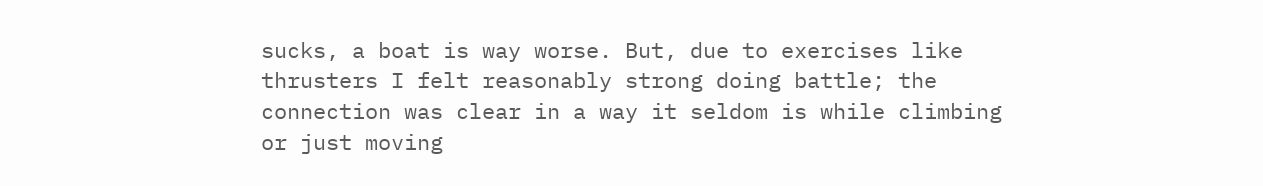sucks, a boat is way worse. But, due to exercises like thrusters I felt reasonably strong doing battle; the connection was clear in a way it seldom is while climbing or just moving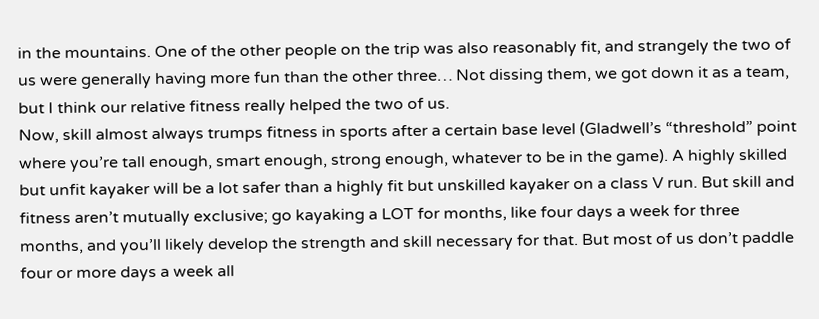in the mountains. One of the other people on the trip was also reasonably fit, and strangely the two of us were generally having more fun than the other three… Not dissing them, we got down it as a team, but I think our relative fitness really helped the two of us.
Now, skill almost always trumps fitness in sports after a certain base level (Gladwell’s “threshold” point where you’re tall enough, smart enough, strong enough, whatever to be in the game). A highly skilled but unfit kayaker will be a lot safer than a highly fit but unskilled kayaker on a class V run. But skill and fitness aren’t mutually exclusive; go kayaking a LOT for months, like four days a week for three months, and you’ll likely develop the strength and skill necessary for that. But most of us don’t paddle four or more days a week all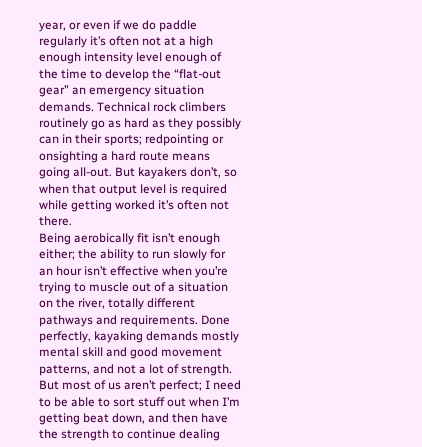year, or even if we do paddle regularly it’s often not at a high enough intensity level enough of the time to develop the “flat-out gear” an emergency situation demands. Technical rock climbers routinely go as hard as they possibly can in their sports; redpointing or onsighting a hard route means going all-out. But kayakers don’t, so when that output level is required while getting worked it’s often not there.
Being aerobically fit isn’t enough either; the ability to run slowly for an hour isn’t effective when you’re trying to muscle out of a situation on the river, totally different pathways and requirements. Done perfectly, kayaking demands mostly mental skill and good movement patterns, and not a lot of strength. But most of us aren’t perfect; I need to be able to sort stuff out when I’m getting beat down, and then have the strength to continue dealing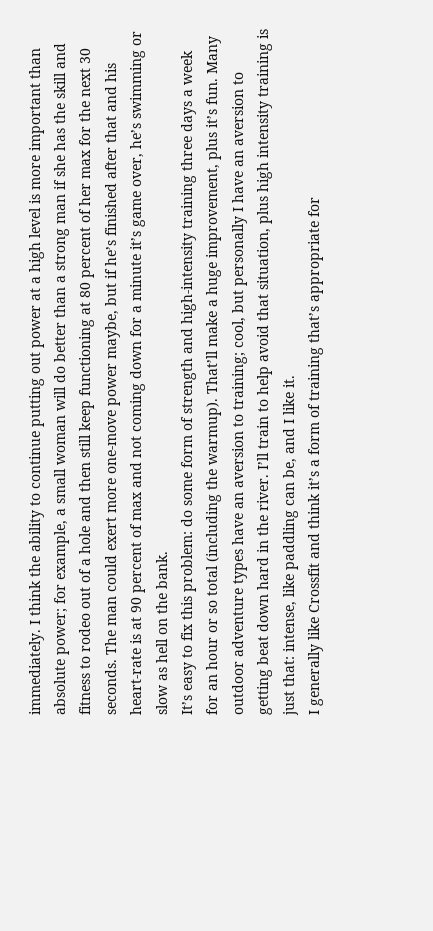immediately. I think the ability to continue putting out power at a high level is more important than absolute power; for example, a small woman will do better than a strong man if she has the skill and fitness to rodeo out of a hole and then still keep functioning at 80 percent of her max for the next 30 seconds. The man could exert more one-move power maybe, but if he’s finished after that and his heart-rate is at 90 percent of max and not coming down for a minute it’s game over, he’s swimming or slow as hell on the bank.
It’s easy to fix this problem: do some form of strength and high-intensity training three days a week for an hour or so total (including the warmup). That’ll make a huge improvement, plus it’s fun. Many outdoor adventure types have an aversion to training; cool, but personally I have an aversion to getting beat down hard in the river. I’ll train to help avoid that situation, plus high intensity training is just that: intense, like paddling can be, and I like it.
I generally like Crossfit and think it’s a form of training that’s appropriate for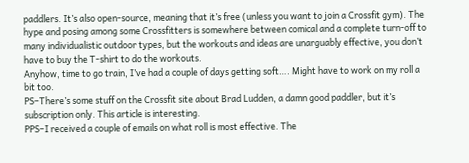paddlers. It’s also open-source, meaning that it’s free (unless you want to join a Crossfit gym). The hype and posing among some Crossfitters is somewhere between comical and a complete turn-off to many individualistic outdoor types, but the workouts and ideas are unarguably effective, you don’t have to buy the T-shirt to do the workouts.
Anyhow, time to go train, I’ve had a couple of days getting soft…. Might have to work on my roll a bit too.
PS–There’s some stuff on the Crossfit site about Brad Ludden, a damn good paddler, but it’s subscription only. This article is interesting.
PPS–I received a couple of emails on what roll is most effective. The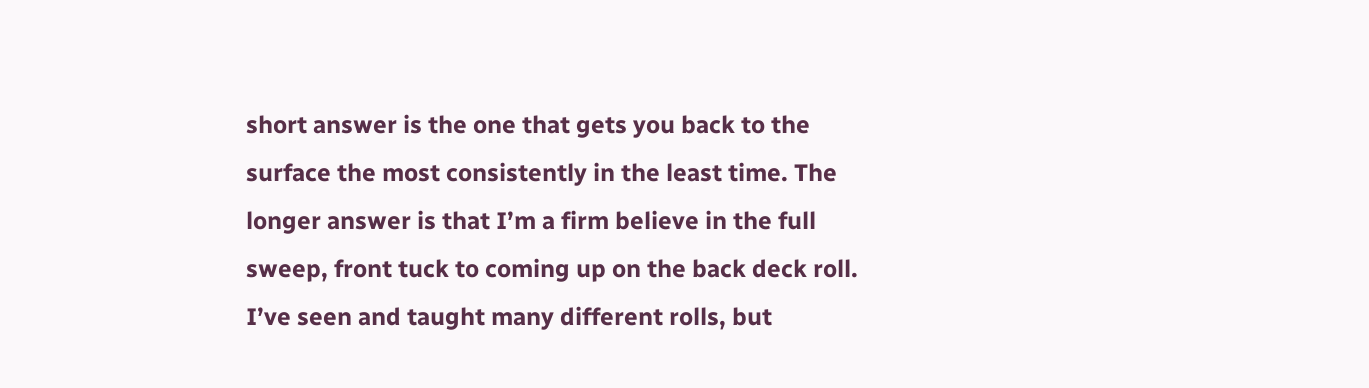short answer is the one that gets you back to the surface the most consistently in the least time. The longer answer is that I’m a firm believe in the full sweep, front tuck to coming up on the back deck roll. I’ve seen and taught many different rolls, but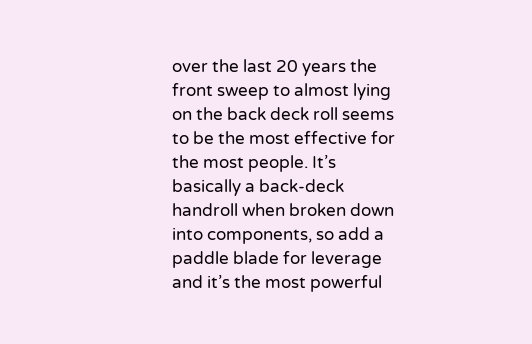over the last 20 years the front sweep to almost lying on the back deck roll seems to be the most effective for the most people. It’s basically a back-deck handroll when broken down into components, so add a paddle blade for leverage and it’s the most powerful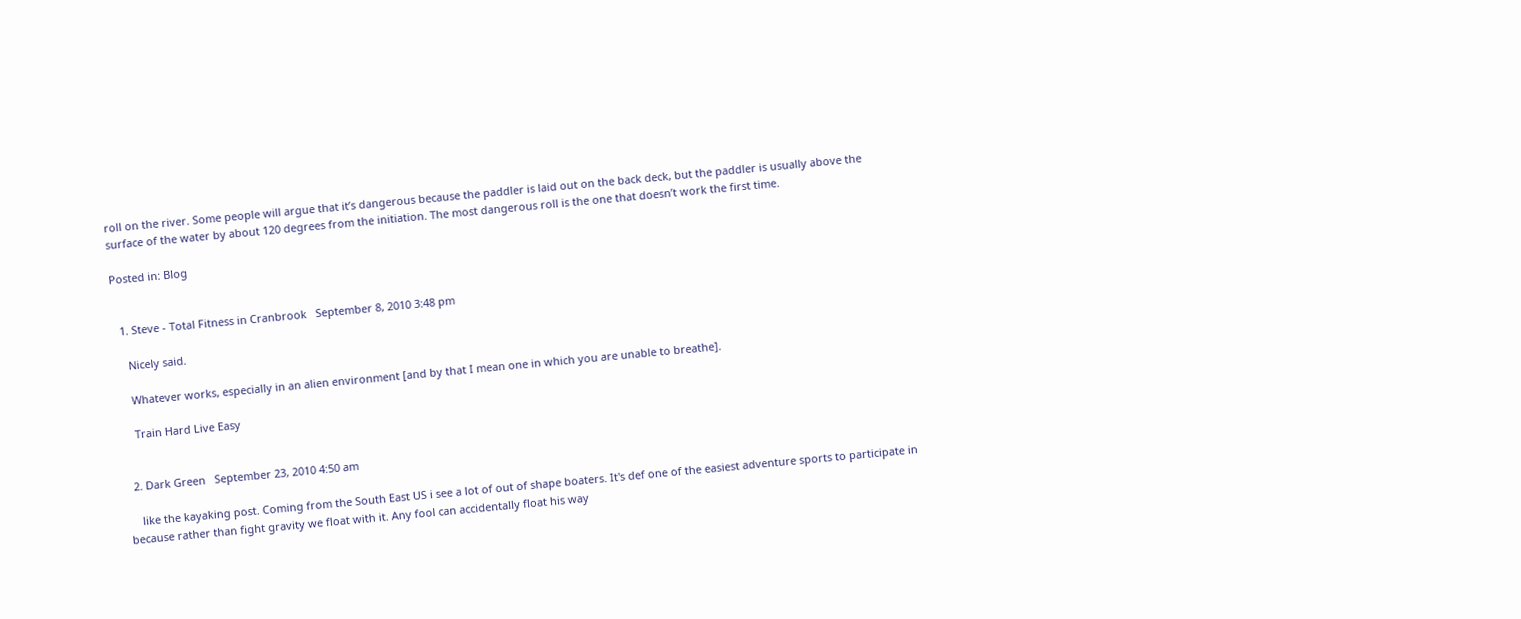roll on the river. Some people will argue that it’s dangerous because the paddler is laid out on the back deck, but the paddler is usually above the surface of the water by about 120 degrees from the initiation. The most dangerous roll is the one that doesn’t work the first time.

Posted in: Blog


  1. Steve - Total Fitness in Cranbrook   September 8, 2010 3:48 pm

    Nicely said.

    Whatever works, especially in an alien environment [and by that I mean one in which you are unable to breathe].

    Train Hard Live Easy


  2. Dark Green   September 23, 2010 4:50 am

    like the kayaking post. Coming from the South East US i see a lot of out of shape boaters. It's def one of the easiest adventure sports to participate in because rather than fight gravity we float with it. Any fool can accidentally float his way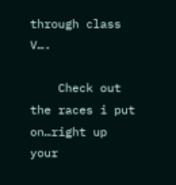through class V….

    Check out the races i put on…right up your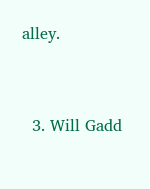alley.


  3. Will Gadd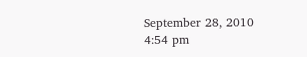September 28, 2010 4:54 pm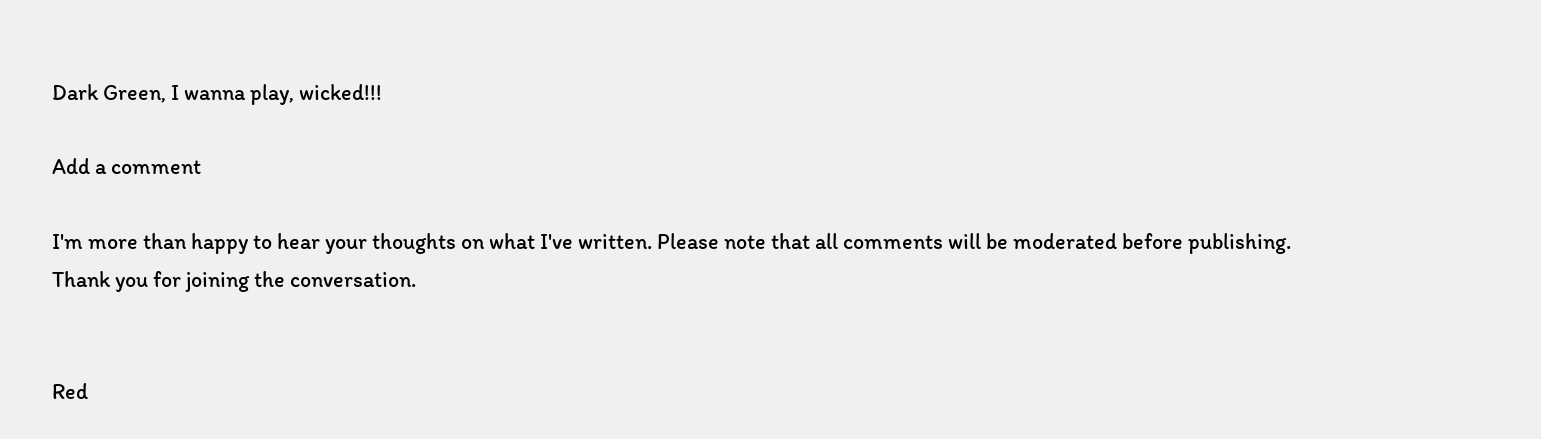Dark Green, I wanna play, wicked!!!

Add a comment

I'm more than happy to hear your thoughts on what I've written. Please note that all comments will be moderated before publishing. Thank you for joining the conversation.


Red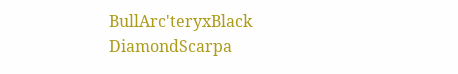BullArc'teryxBlack DiamondScarpa